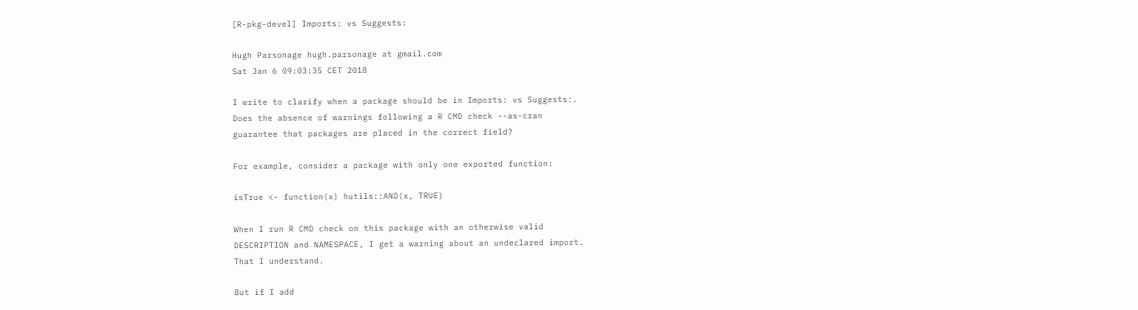[R-pkg-devel] Imports: vs Suggests:

Hugh Parsonage hugh.parsonage at gmail.com
Sat Jan 6 09:03:35 CET 2018

I write to clarify when a package should be in Imports: vs Suggests:.
Does the absence of warnings following a R CMD check --as-cran
guarantee that packages are placed in the correct field?

For example, consider a package with only one exported function:

isTrue <- function(x) hutils::AND(x, TRUE)

When I run R CMD check on this package with an otherwise valid
DESCRIPTION and NAMESPACE, I get a warning about an undeclared import.
That I understand.

But if I add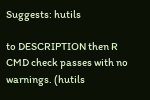Suggests: hutils

to DESCRIPTION then R CMD check passes with no warnings. (hutils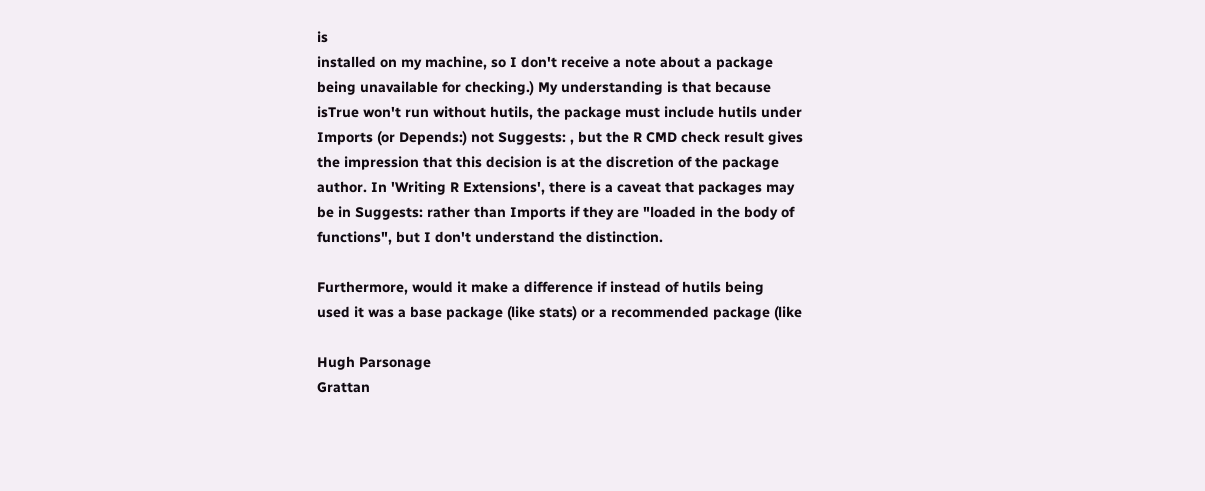is
installed on my machine, so I don't receive a note about a package
being unavailable for checking.) My understanding is that because
isTrue won't run without hutils, the package must include hutils under
Imports (or Depends:) not Suggests: , but the R CMD check result gives
the impression that this decision is at the discretion of the package
author. In 'Writing R Extensions', there is a caveat that packages may
be in Suggests: rather than Imports if they are "loaded in the body of
functions", but I don't understand the distinction.

Furthermore, would it make a difference if instead of hutils being
used it was a base package (like stats) or a recommended package (like

Hugh Parsonage
Grattan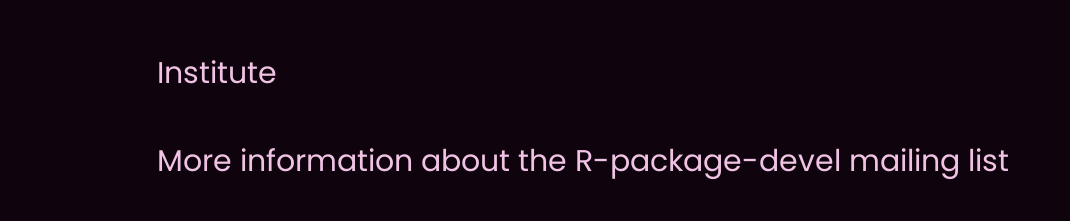Institute

More information about the R-package-devel mailing list